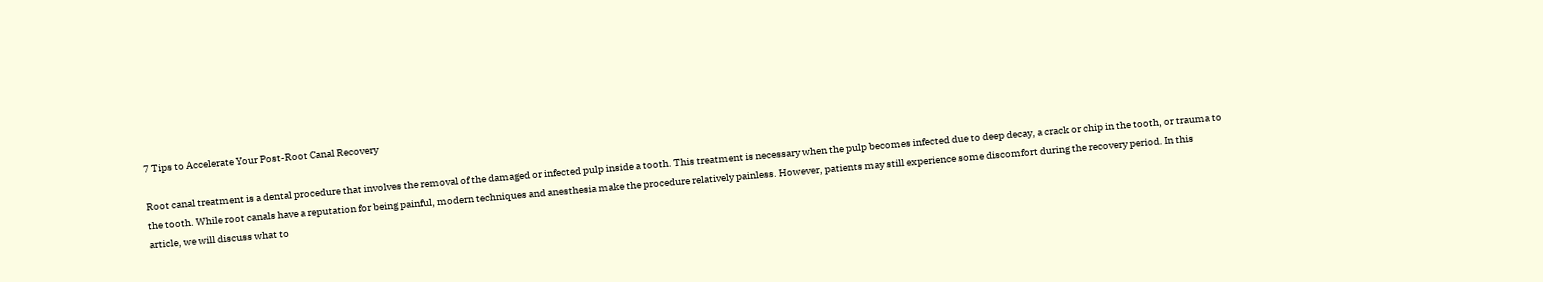7 Tips to Accelerate Your Post-Root Canal Recovery

Root canal treatment is a dental procedure that involves the removal of the damaged or infected pulp inside a tooth. This treatment is necessary when the pulp becomes infected due to deep decay, a crack or chip in the tooth, or trauma to the tooth. While root canals have a reputation for being painful, modern techniques and anesthesia make the procedure relatively painless. However, patients may still experience some discomfort during the recovery period. In this article, we will discuss what to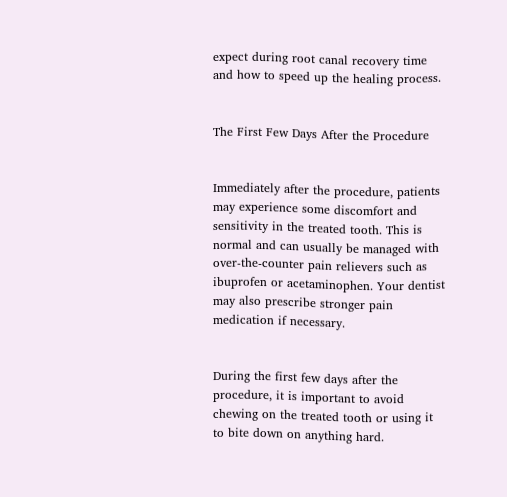expect during root canal recovery time and how to speed up the healing process.


The First Few Days After the Procedure


Immediately after the procedure, patients may experience some discomfort and sensitivity in the treated tooth. This is normal and can usually be managed with over-the-counter pain relievers such as ibuprofen or acetaminophen. Your dentist may also prescribe stronger pain medication if necessary.


During the first few days after the procedure, it is important to avoid chewing on the treated tooth or using it to bite down on anything hard.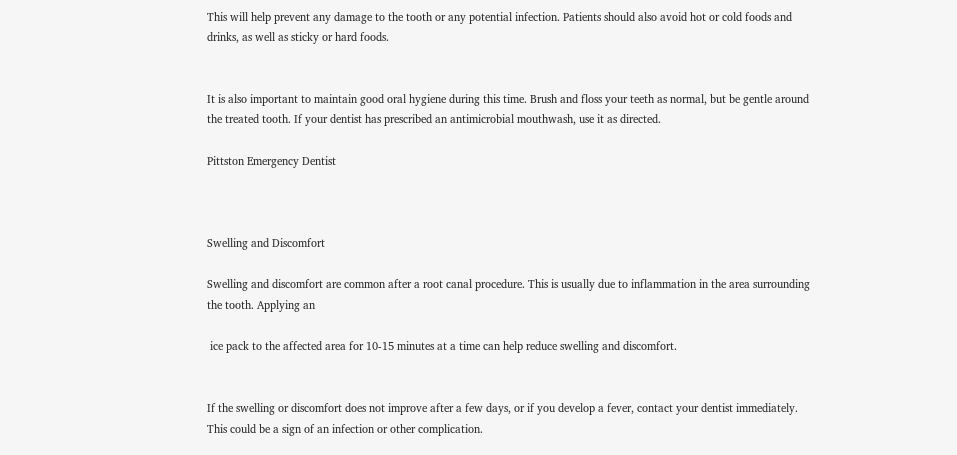This will help prevent any damage to the tooth or any potential infection. Patients should also avoid hot or cold foods and drinks, as well as sticky or hard foods.


It is also important to maintain good oral hygiene during this time. Brush and floss your teeth as normal, but be gentle around the treated tooth. If your dentist has prescribed an antimicrobial mouthwash, use it as directed.

Pittston Emergency Dentist



Swelling and Discomfort

Swelling and discomfort are common after a root canal procedure. This is usually due to inflammation in the area surrounding the tooth. Applying an

 ice pack to the affected area for 10-15 minutes at a time can help reduce swelling and discomfort.


If the swelling or discomfort does not improve after a few days, or if you develop a fever, contact your dentist immediately. This could be a sign of an infection or other complication.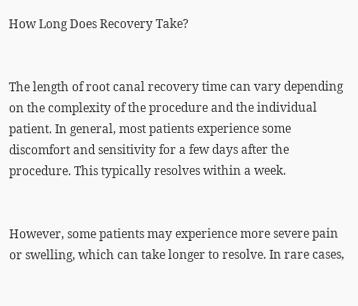How Long Does Recovery Take?


The length of root canal recovery time can vary depending on the complexity of the procedure and the individual patient. In general, most patients experience some discomfort and sensitivity for a few days after the procedure. This typically resolves within a week.


However, some patients may experience more severe pain or swelling, which can take longer to resolve. In rare cases,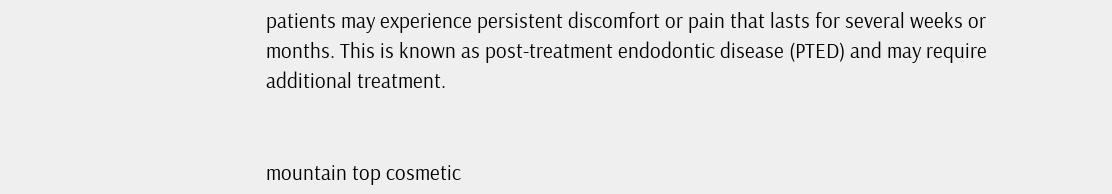patients may experience persistent discomfort or pain that lasts for several weeks or months. This is known as post-treatment endodontic disease (PTED) and may require additional treatment.


mountain top cosmetic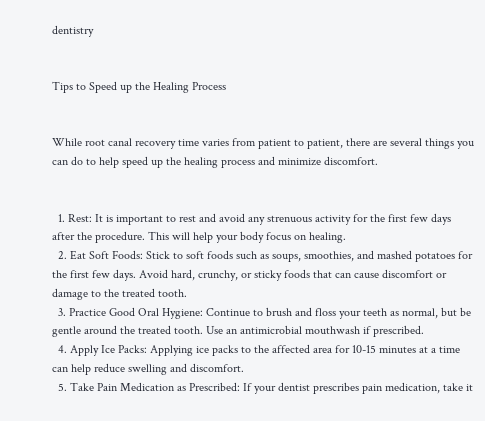dentistry


Tips to Speed up the Healing Process


While root canal recovery time varies from patient to patient, there are several things you can do to help speed up the healing process and minimize discomfort.


  1. Rest: It is important to rest and avoid any strenuous activity for the first few days after the procedure. This will help your body focus on healing.
  2. Eat Soft Foods: Stick to soft foods such as soups, smoothies, and mashed potatoes for the first few days. Avoid hard, crunchy, or sticky foods that can cause discomfort or damage to the treated tooth.
  3. Practice Good Oral Hygiene: Continue to brush and floss your teeth as normal, but be gentle around the treated tooth. Use an antimicrobial mouthwash if prescribed.
  4. Apply Ice Packs: Applying ice packs to the affected area for 10-15 minutes at a time can help reduce swelling and discomfort.
  5. Take Pain Medication as Prescribed: If your dentist prescribes pain medication, take it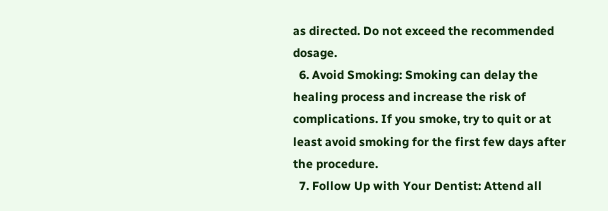as directed. Do not exceed the recommended dosage.
  6. Avoid Smoking: Smoking can delay the healing process and increase the risk of complications. If you smoke, try to quit or at least avoid smoking for the first few days after the procedure.
  7. Follow Up with Your Dentist: Attend all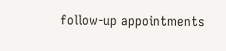follow-up appointments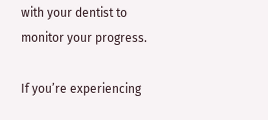with your dentist to monitor your progress.

If you’re experiencing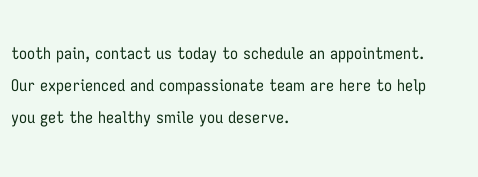tooth pain, contact us today to schedule an appointment. Our experienced and compassionate team are here to help you get the healthy smile you deserve.